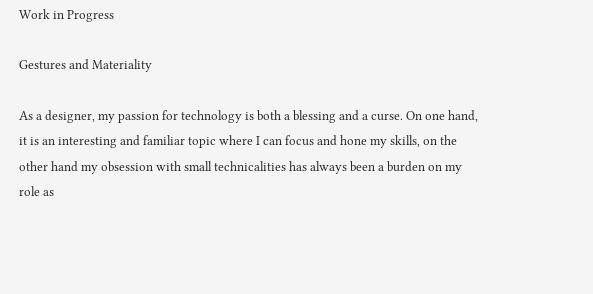Work in Progress

Gestures and Materiality

As a designer, my passion for technology is both a blessing and a curse. On one hand, it is an interesting and familiar topic where I can focus and hone my skills, on the other hand my obsession with small technicalities has always been a burden on my role as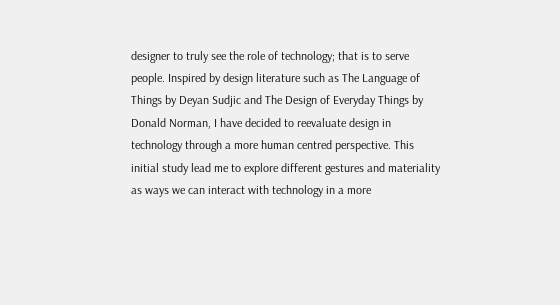designer to truly see the role of technology; that is to serve people. Inspired by design literature such as The Language of Things by Deyan Sudjic and The Design of Everyday Things by Donald Norman, I have decided to reevaluate design in technology through a more human centred perspective. This initial study lead me to explore different gestures and materiality as ways we can interact with technology in a more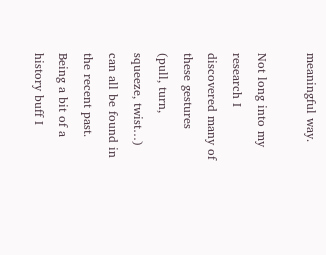meaningful way.

Not long into my research I discovered many of these gestures (pull, turn, squeeze, twist…) can all be found in the recent past. Being a bit of a history buff I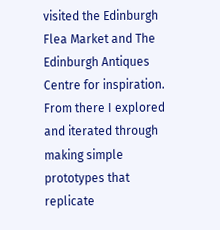visited the Edinburgh Flea Market and The Edinburgh Antiques Centre for inspiration. From there I explored and iterated through making simple prototypes that replicate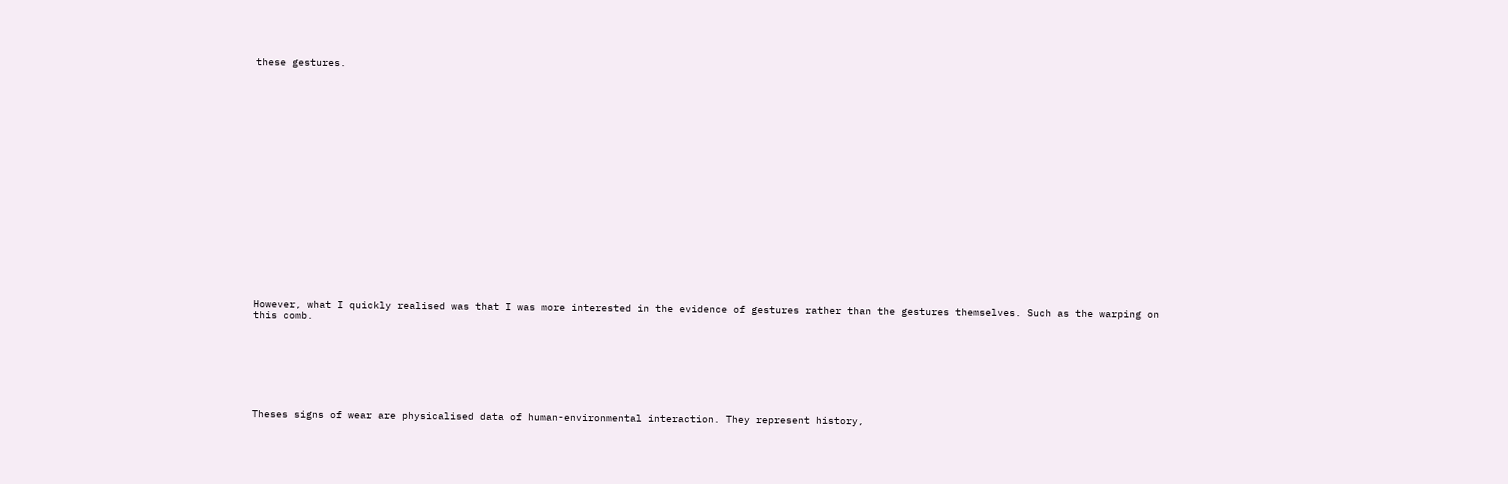these gestures.





















However, what I quickly realised was that I was more interested in the evidence of gestures rather than the gestures themselves. Such as the warping on this comb.








Theses signs of wear are physicalised data of human-environmental interaction. They represent history,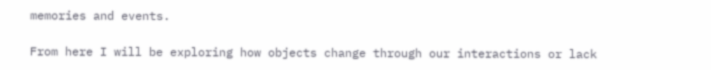memories and events.

From here I will be exploring how objects change through our interactions or lack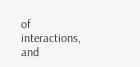of interactions, and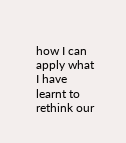how I can apply what I have learnt to rethink our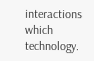interactions which technology.